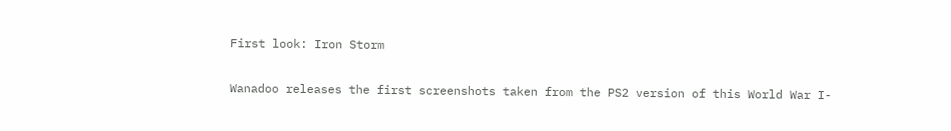First look: Iron Storm

Wanadoo releases the first screenshots taken from the PS2 version of this World War I-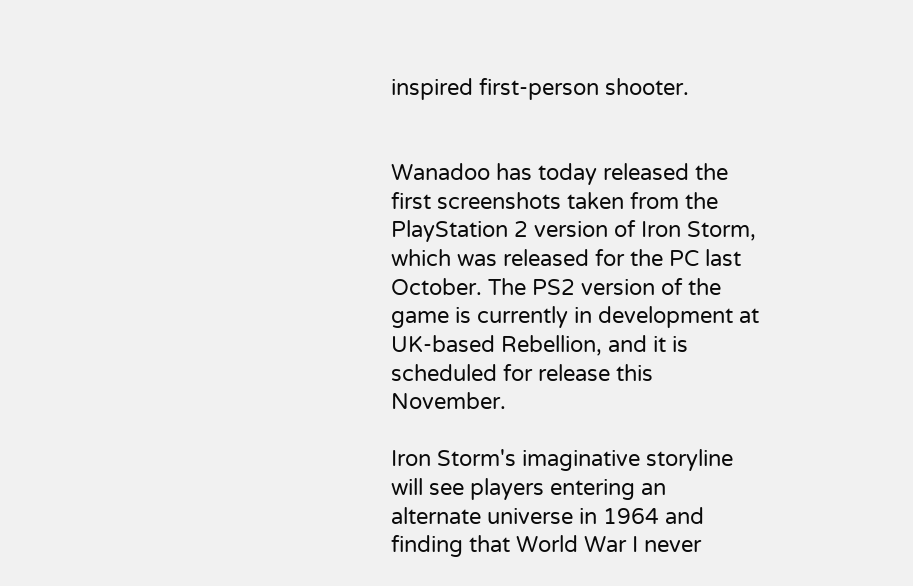inspired first-person shooter.


Wanadoo has today released the first screenshots taken from the PlayStation 2 version of Iron Storm, which was released for the PC last October. The PS2 version of the game is currently in development at UK-based Rebellion, and it is scheduled for release this November.

Iron Storm's imaginative storyline will see players entering an alternate universe in 1964 and finding that World War I never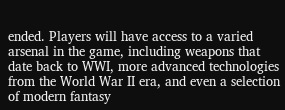ended. Players will have access to a varied arsenal in the game, including weapons that date back to WWI, more advanced technologies from the World War II era, and even a selection of modern fantasy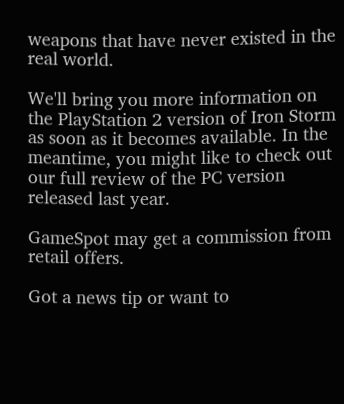weapons that have never existed in the real world.

We'll bring you more information on the PlayStation 2 version of Iron Storm as soon as it becomes available. In the meantime, you might like to check out our full review of the PC version released last year.

GameSpot may get a commission from retail offers.

Got a news tip or want to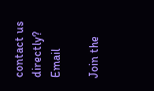contact us directly? Email

Join the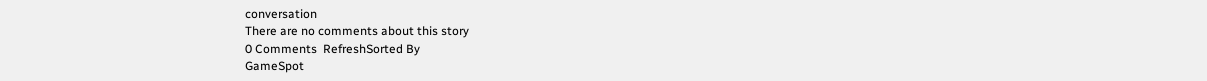conversation
There are no comments about this story
0 Comments  RefreshSorted By
GameSpot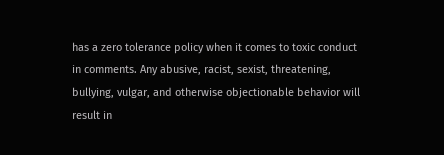has a zero tolerance policy when it comes to toxic conduct in comments. Any abusive, racist, sexist, threatening, bullying, vulgar, and otherwise objectionable behavior will result in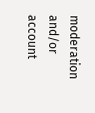moderation and/or account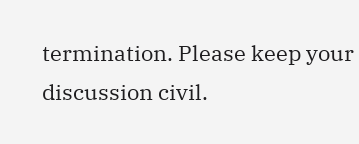termination. Please keep your discussion civil.